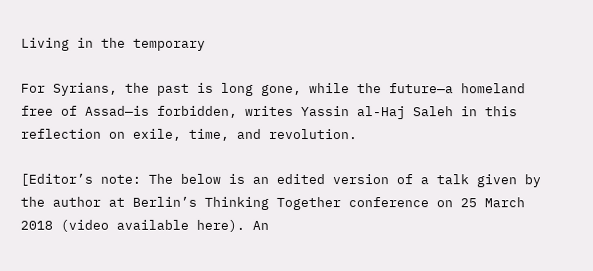Living in the temporary

For Syrians, the past is long gone, while the future—a homeland free of Assad—is forbidden, writes Yassin al-Haj Saleh in this reflection on exile, time, and revolution.

[Editor’s note: The below is an edited version of a talk given by the author at Berlin’s Thinking Together conference on 25 March 2018 (video available here). An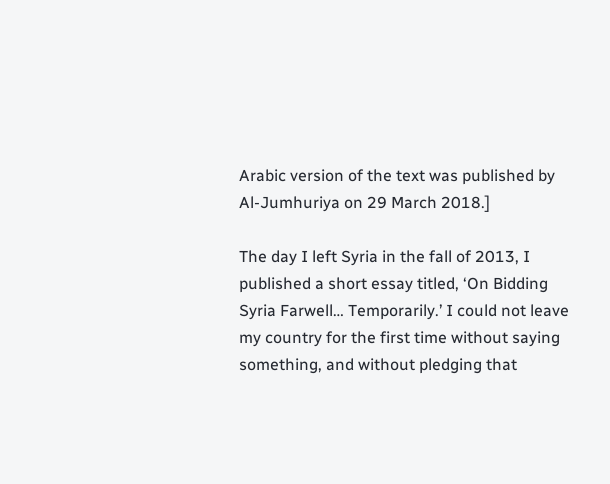Arabic version of the text was published by Al-Jumhuriya on 29 March 2018.]

The day I left Syria in the fall of 2013, I published a short essay titled, ‘On Bidding Syria Farwell… Temporarily.’ I could not leave my country for the first time without saying something, and without pledging that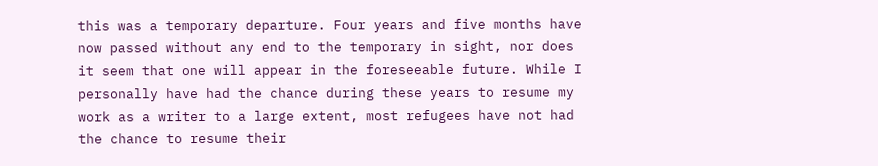this was a temporary departure. Four years and five months have now passed without any end to the temporary in sight, nor does it seem that one will appear in the foreseeable future. While I personally have had the chance during these years to resume my work as a writer to a large extent, most refugees have not had the chance to resume their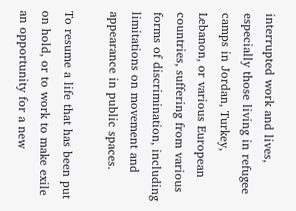interrupted work and lives, especially those living in refugee camps in Jordan, Turkey, Lebanon, or various European countries, suffering from various forms of discrimination, including limitations on movement and appearance in public spaces.

To resume a life that has been put on hold, or to work to make exile an opportunity for a new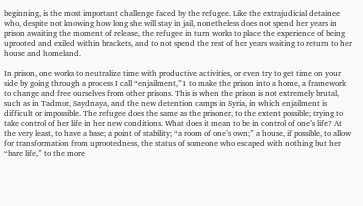beginning, is the most important challenge faced by the refugee. Like the extrajudicial detainee who, despite not knowing how long she will stay in jail, nonetheless does not spend her years in prison awaiting the moment of release, the refugee in turn works to place the experience of being uprooted and exiled within brackets, and to not spend the rest of her years waiting to return to her house and homeland.

In prison, one works to neutralize time with productive activities, or even try to get time on your side by going through a process I call “enjailment,”1 to make the prison into a home, a framework to change and free ourselves from other prisons. This is when the prison is not extremely brutal, such as in Tadmor, Saydnaya, and the new detention camps in Syria, in which enjailment is difficult or impossible. The refugee does the same as the prisoner, to the extent possible; trying to take control of her life in her new conditions. What does it mean to be in control of one’s life? At the very least, to have a base; a point of stability; “a room of one’s own;” a house, if possible, to allow for transformation from uprootedness, the status of someone who escaped with nothing but her “bare life,” to the more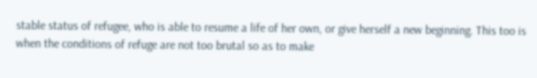stable status of refugee, who is able to resume a life of her own, or give herself a new beginning. This too is when the conditions of refuge are not too brutal so as to make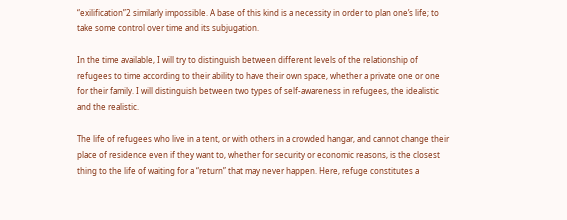“exilification”2 similarly impossible. A base of this kind is a necessity in order to plan one’s life; to take some control over time and its subjugation.

In the time available, I will try to distinguish between different levels of the relationship of refugees to time according to their ability to have their own space, whether a private one or one for their family. I will distinguish between two types of self-awareness in refugees, the idealistic and the realistic.

The life of refugees who live in a tent, or with others in a crowded hangar, and cannot change their place of residence even if they want to, whether for security or economic reasons, is the closest thing to the life of waiting for a “return” that may never happen. Here, refuge constitutes a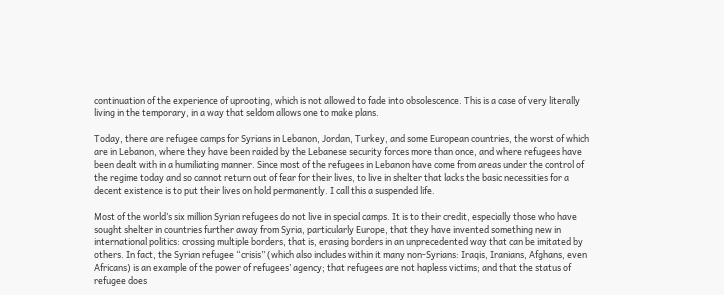continuation of the experience of uprooting, which is not allowed to fade into obsolescence. This is a case of very literally living in the temporary, in a way that seldom allows one to make plans.

Today, there are refugee camps for Syrians in Lebanon, Jordan, Turkey, and some European countries, the worst of which are in Lebanon, where they have been raided by the Lebanese security forces more than once, and where refugees have been dealt with in a humiliating manner. Since most of the refugees in Lebanon have come from areas under the control of the regime today and so cannot return out of fear for their lives, to live in shelter that lacks the basic necessities for a decent existence is to put their lives on hold permanently. I call this a suspended life.

Most of the world’s six million Syrian refugees do not live in special camps. It is to their credit, especially those who have sought shelter in countries further away from Syria, particularly Europe, that they have invented something new in international politics: crossing multiple borders, that is, erasing borders in an unprecedented way that can be imitated by others. In fact, the Syrian refugee “crisis” (which also includes within it many non-Syrians: Iraqis, Iranians, Afghans, even Africans) is an example of the power of refugees’ agency; that refugees are not hapless victims; and that the status of refugee does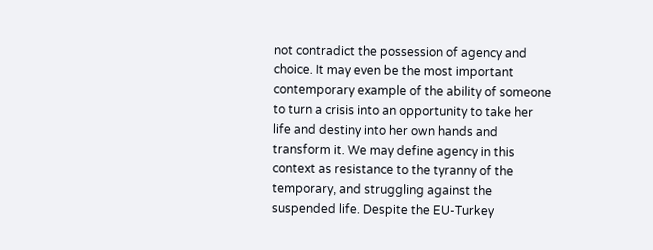not contradict the possession of agency and choice. It may even be the most important contemporary example of the ability of someone to turn a crisis into an opportunity to take her life and destiny into her own hands and transform it. We may define agency in this context as resistance to the tyranny of the temporary, and struggling against the suspended life. Despite the EU-Turkey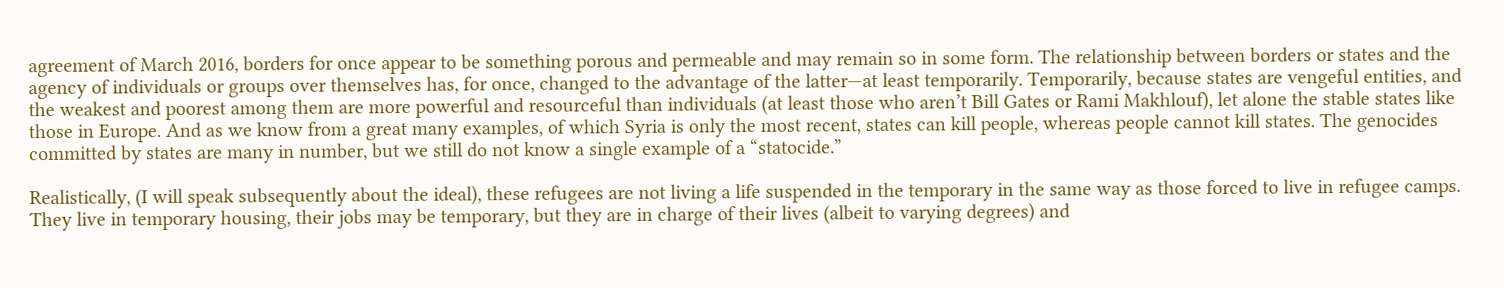agreement of March 2016, borders for once appear to be something porous and permeable and may remain so in some form. The relationship between borders or states and the agency of individuals or groups over themselves has, for once, changed to the advantage of the latter—at least temporarily. Temporarily, because states are vengeful entities, and the weakest and poorest among them are more powerful and resourceful than individuals (at least those who aren’t Bill Gates or Rami Makhlouf), let alone the stable states like those in Europe. And as we know from a great many examples, of which Syria is only the most recent, states can kill people, whereas people cannot kill states. The genocides committed by states are many in number, but we still do not know a single example of a “statocide.”

Realistically, (I will speak subsequently about the ideal), these refugees are not living a life suspended in the temporary in the same way as those forced to live in refugee camps. They live in temporary housing, their jobs may be temporary, but they are in charge of their lives (albeit to varying degrees) and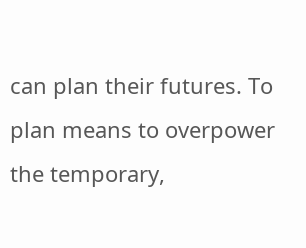can plan their futures. To plan means to overpower the temporary,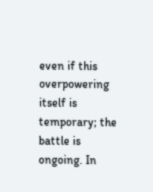even if this overpowering itself is temporary; the battle is ongoing. In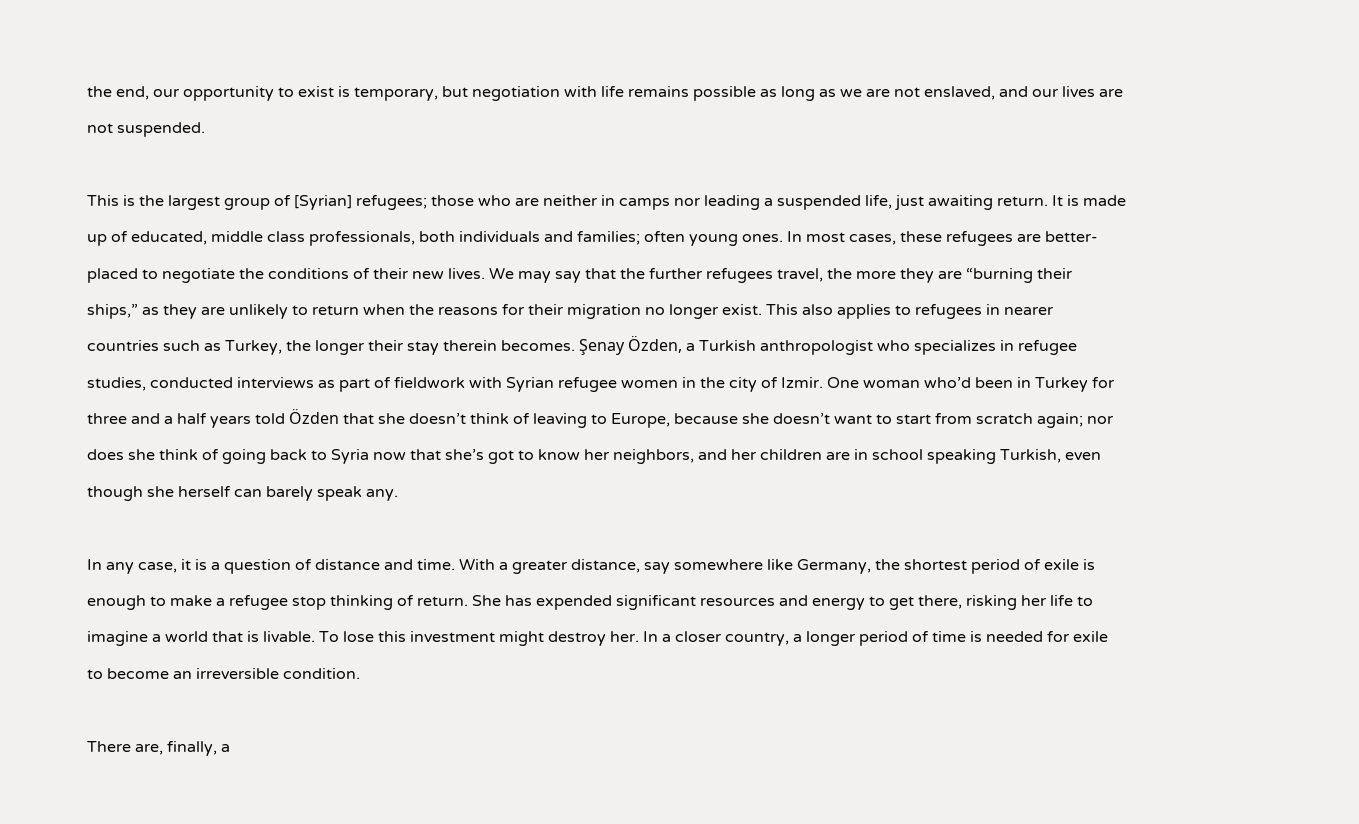the end, our opportunity to exist is temporary, but negotiation with life remains possible as long as we are not enslaved, and our lives are not suspended.

This is the largest group of [Syrian] refugees; those who are neither in camps nor leading a suspended life, just awaiting return. It is made up of educated, middle class professionals, both individuals and families; often young ones. In most cases, these refugees are better-placed to negotiate the conditions of their new lives. We may say that the further refugees travel, the more they are “burning their ships,” as they are unlikely to return when the reasons for their migration no longer exist. This also applies to refugees in nearer countries such as Turkey, the longer their stay therein becomes. Şenay Özden, a Turkish anthropologist who specializes in refugee studies, conducted interviews as part of fieldwork with Syrian refugee women in the city of Izmir. One woman who’d been in Turkey for three and a half years told Özden that she doesn’t think of leaving to Europe, because she doesn’t want to start from scratch again; nor does she think of going back to Syria now that she’s got to know her neighbors, and her children are in school speaking Turkish, even though she herself can barely speak any.

In any case, it is a question of distance and time. With a greater distance, say somewhere like Germany, the shortest period of exile is enough to make a refugee stop thinking of return. She has expended significant resources and energy to get there, risking her life to imagine a world that is livable. To lose this investment might destroy her. In a closer country, a longer period of time is needed for exile to become an irreversible condition.

There are, finally, a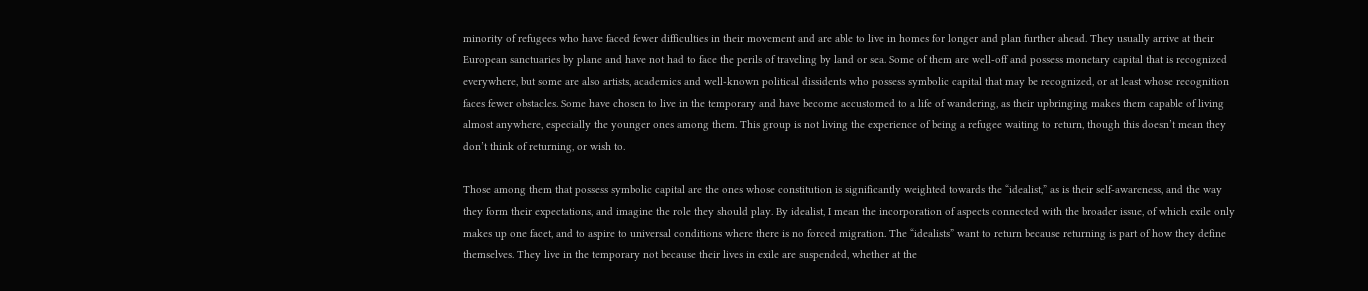minority of refugees who have faced fewer difficulties in their movement and are able to live in homes for longer and plan further ahead. They usually arrive at their European sanctuaries by plane and have not had to face the perils of traveling by land or sea. Some of them are well-off and possess monetary capital that is recognized everywhere, but some are also artists, academics and well-known political dissidents who possess symbolic capital that may be recognized, or at least whose recognition faces fewer obstacles. Some have chosen to live in the temporary and have become accustomed to a life of wandering, as their upbringing makes them capable of living almost anywhere, especially the younger ones among them. This group is not living the experience of being a refugee waiting to return, though this doesn’t mean they don’t think of returning, or wish to.

Those among them that possess symbolic capital are the ones whose constitution is significantly weighted towards the “idealist,” as is their self-awareness, and the way they form their expectations, and imagine the role they should play. By idealist, I mean the incorporation of aspects connected with the broader issue, of which exile only makes up one facet, and to aspire to universal conditions where there is no forced migration. The “idealists” want to return because returning is part of how they define themselves. They live in the temporary not because their lives in exile are suspended, whether at the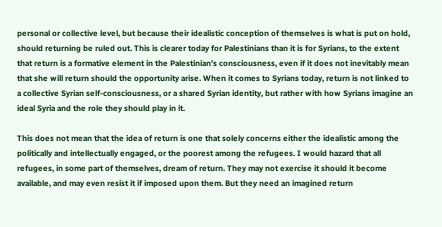personal or collective level, but because their idealistic conception of themselves is what is put on hold, should returning be ruled out. This is clearer today for Palestinians than it is for Syrians, to the extent that return is a formative element in the Palestinian’s consciousness, even if it does not inevitably mean that she will return should the opportunity arise. When it comes to Syrians today, return is not linked to a collective Syrian self-consciousness, or a shared Syrian identity, but rather with how Syrians imagine an ideal Syria and the role they should play in it.

This does not mean that the idea of return is one that solely concerns either the idealistic among the politically and intellectually engaged, or the poorest among the refugees. I would hazard that all refugees, in some part of themselves, dream of return. They may not exercise it should it become available, and may even resist it if imposed upon them. But they need an imagined return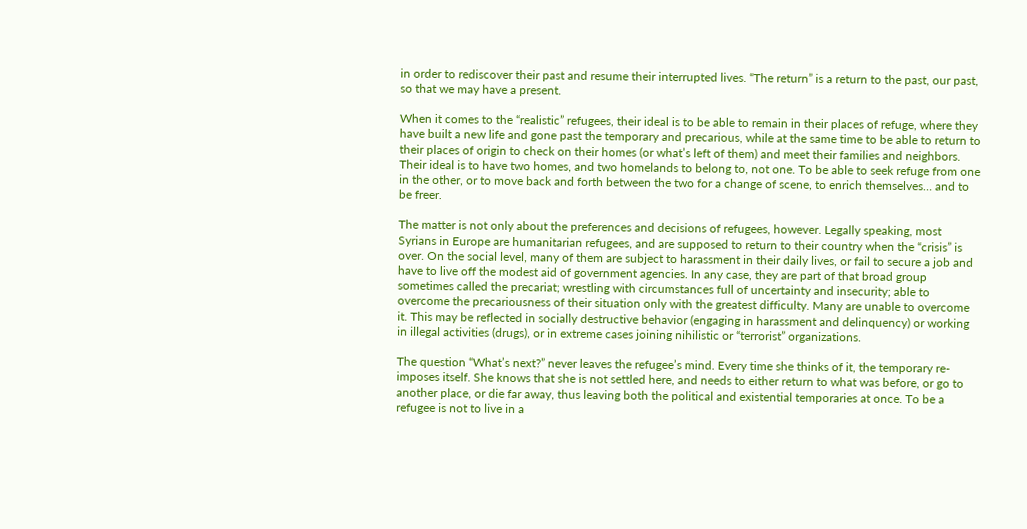in order to rediscover their past and resume their interrupted lives. “The return” is a return to the past, our past, so that we may have a present.

When it comes to the “realistic” refugees, their ideal is to be able to remain in their places of refuge, where they have built a new life and gone past the temporary and precarious, while at the same time to be able to return to their places of origin to check on their homes (or what’s left of them) and meet their families and neighbors. Their ideal is to have two homes, and two homelands to belong to, not one. To be able to seek refuge from one in the other, or to move back and forth between the two for a change of scene, to enrich themselves… and to be freer.

The matter is not only about the preferences and decisions of refugees, however. Legally speaking, most Syrians in Europe are humanitarian refugees, and are supposed to return to their country when the “crisis” is over. On the social level, many of them are subject to harassment in their daily lives, or fail to secure a job and have to live off the modest aid of government agencies. In any case, they are part of that broad group sometimes called the precariat; wrestling with circumstances full of uncertainty and insecurity; able to overcome the precariousness of their situation only with the greatest difficulty. Many are unable to overcome it. This may be reflected in socially destructive behavior (engaging in harassment and delinquency) or working in illegal activities (drugs), or in extreme cases joining nihilistic or “terrorist” organizations.

The question “What’s next?” never leaves the refugee’s mind. Every time she thinks of it, the temporary re-imposes itself. She knows that she is not settled here, and needs to either return to what was before, or go to another place, or die far away, thus leaving both the political and existential temporaries at once. To be a refugee is not to live in a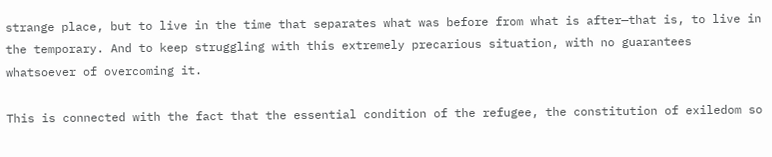strange place, but to live in the time that separates what was before from what is after—that is, to live in the temporary. And to keep struggling with this extremely precarious situation, with no guarantees whatsoever of overcoming it.

This is connected with the fact that the essential condition of the refugee, the constitution of exiledom so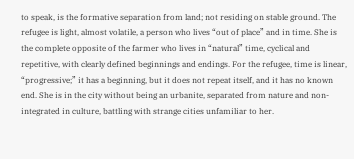to speak, is the formative separation from land; not residing on stable ground. The refugee is light, almost volatile, a person who lives “out of place” and in time. She is the complete opposite of the farmer who lives in “natural” time, cyclical and repetitive, with clearly defined beginnings and endings. For the refugee, time is linear, “progressive;” it has a beginning, but it does not repeat itself, and it has no known end. She is in the city without being an urbanite, separated from nature and non-integrated in culture, battling with strange cities unfamiliar to her.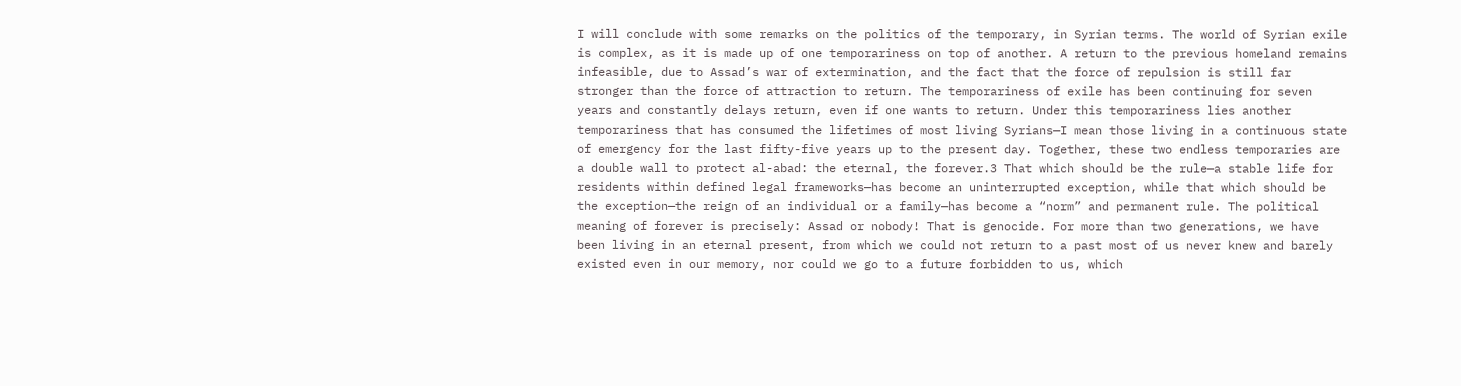I will conclude with some remarks on the politics of the temporary, in Syrian terms. The world of Syrian exile is complex, as it is made up of one temporariness on top of another. A return to the previous homeland remains infeasible, due to Assad’s war of extermination, and the fact that the force of repulsion is still far stronger than the force of attraction to return. The temporariness of exile has been continuing for seven years and constantly delays return, even if one wants to return. Under this temporariness lies another temporariness that has consumed the lifetimes of most living Syrians—I mean those living in a continuous state of emergency for the last fifty-five years up to the present day. Together, these two endless temporaries are a double wall to protect al-abad: the eternal, the forever.3 That which should be the rule—a stable life for residents within defined legal frameworks—has become an uninterrupted exception, while that which should be the exception—the reign of an individual or a family—has become a “norm” and permanent rule. The political meaning of forever is precisely: Assad or nobody! That is genocide. For more than two generations, we have been living in an eternal present, from which we could not return to a past most of us never knew and barely existed even in our memory, nor could we go to a future forbidden to us, which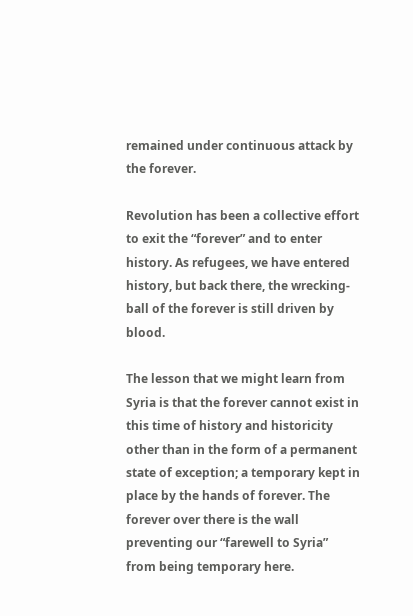remained under continuous attack by the forever.

Revolution has been a collective effort to exit the “forever” and to enter history. As refugees, we have entered history, but back there, the wrecking-ball of the forever is still driven by blood.

The lesson that we might learn from Syria is that the forever cannot exist in this time of history and historicity other than in the form of a permanent state of exception; a temporary kept in place by the hands of forever. The forever over there is the wall preventing our “farewell to Syria” from being temporary here.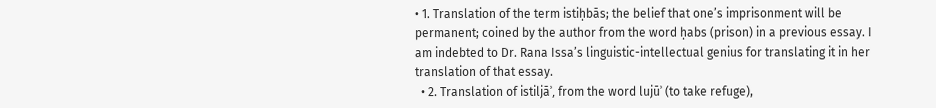• 1. Translation of the term istiḥbās; the belief that one’s imprisonment will be permanent; coined by the author from the word ḥabs (prison) in a previous essay. I am indebted to Dr. Rana Issa’s linguistic-intellectual genius for translating it in her translation of that essay.
  • 2. Translation of istiljāʾ, from the word lujūʾ (to take refuge),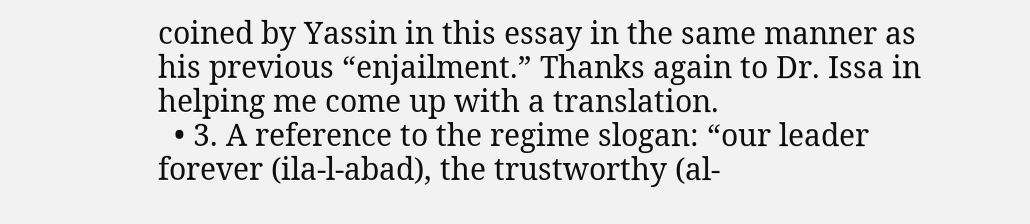coined by Yassin in this essay in the same manner as his previous “enjailment.” Thanks again to Dr. Issa in helping me come up with a translation.
  • 3. A reference to the regime slogan: “our leader forever (ila-l-abad), the trustworthy (al-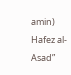amin) Hafez al-Asad”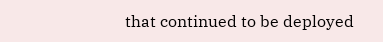that continued to be deployed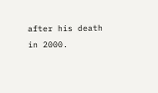after his death in 2000.